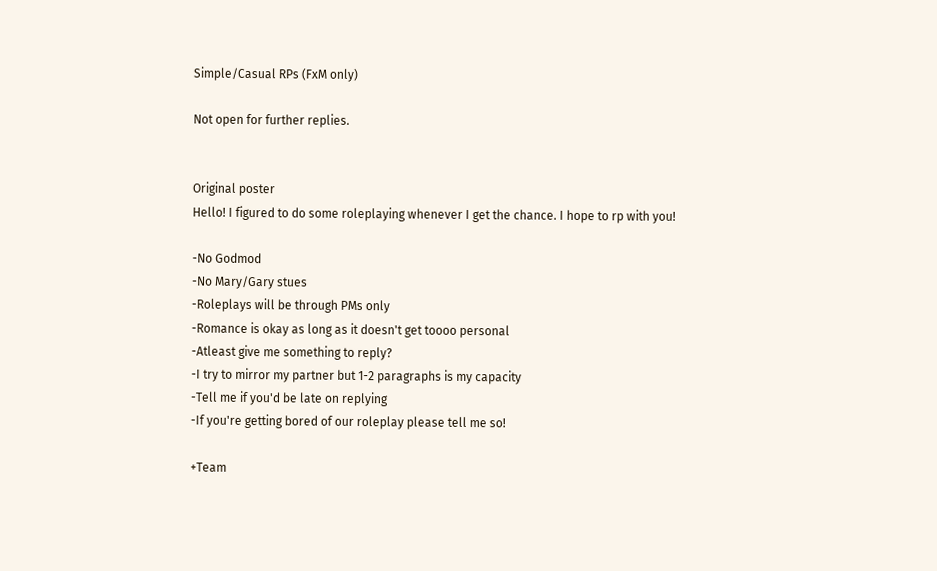Simple/Casual RPs (FxM only)

Not open for further replies.


Original poster
Hello! I figured to do some roleplaying whenever I get the chance. I hope to rp with you!

-No Godmod
-No Mary/Gary stues
-Roleplays will be through PMs only
-Romance is okay as long as it doesn't get toooo personal
-Atleast give me something to reply?
-I try to mirror my partner but 1-2 paragraphs is my capacity
-Tell me if you'd be late on replying
-If you're getting bored of our roleplay please tell me so!

+Team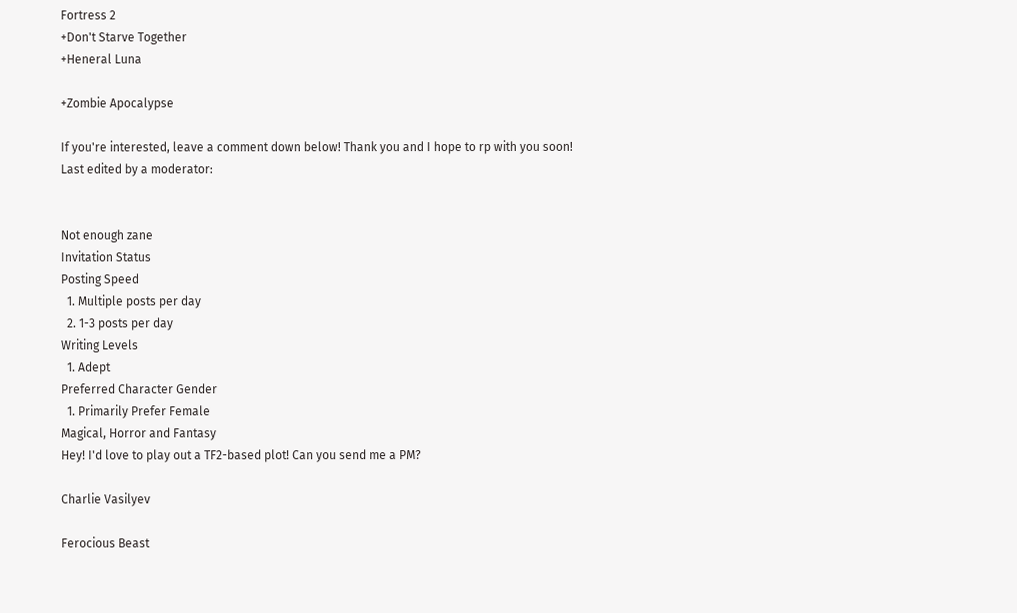Fortress 2
+Don't Starve Together
+Heneral Luna

+Zombie Apocalypse

If you're interested, leave a comment down below! Thank you and I hope to rp with you soon!
Last edited by a moderator:


Not enough zane
Invitation Status
Posting Speed
  1. Multiple posts per day
  2. 1-3 posts per day
Writing Levels
  1. Adept
Preferred Character Gender
  1. Primarily Prefer Female
Magical, Horror and Fantasy
Hey! I'd love to play out a TF2-based plot! Can you send me a PM?

Charlie Vasilyev

Ferocious Beast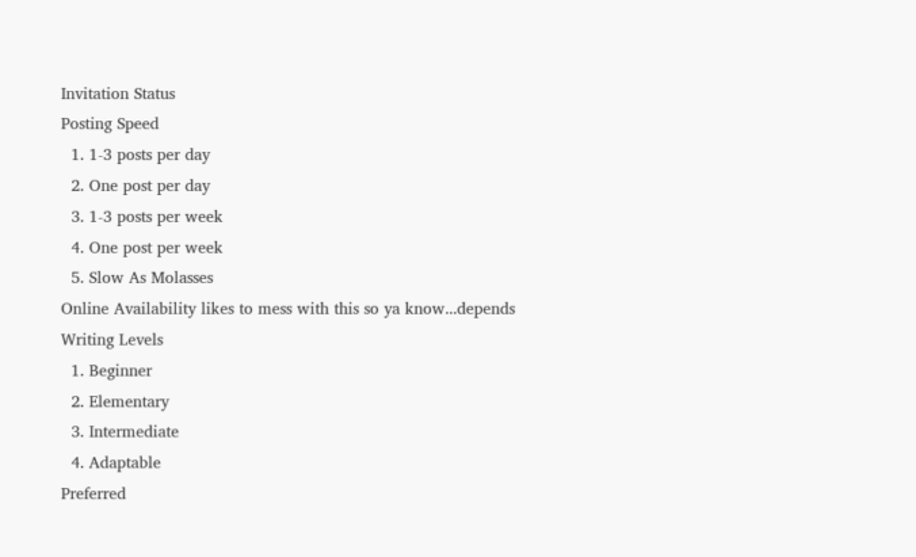Invitation Status
Posting Speed
  1. 1-3 posts per day
  2. One post per day
  3. 1-3 posts per week
  4. One post per week
  5. Slow As Molasses
Online Availability likes to mess with this so ya know...depends
Writing Levels
  1. Beginner
  2. Elementary
  3. Intermediate
  4. Adaptable
Preferred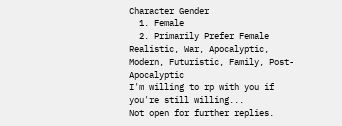Character Gender
  1. Female
  2. Primarily Prefer Female
Realistic, War, Apocalyptic, Modern, Futuristic, Family, Post-Apocalyptic
I'm willing to rp with you if you're still willing...
Not open for further replies.